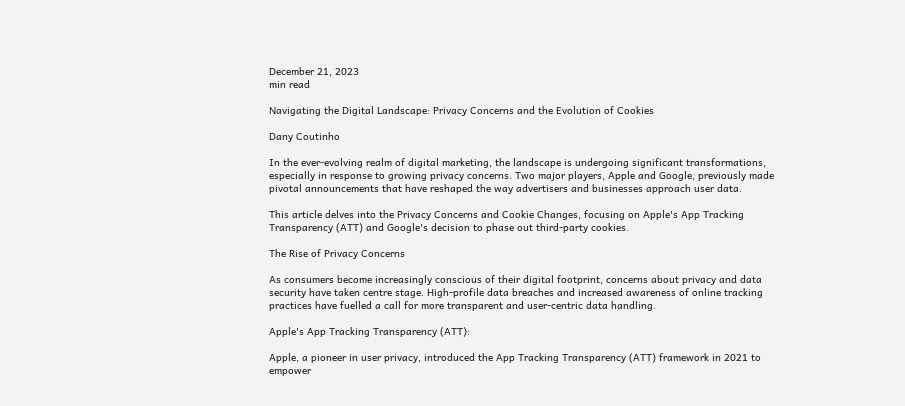December 21, 2023
min read

Navigating the Digital Landscape: Privacy Concerns and the Evolution of Cookies

Dany Coutinho

In the ever-evolving realm of digital marketing, the landscape is undergoing significant transformations, especially in response to growing privacy concerns. Two major players, Apple and Google, previously made pivotal announcements that have reshaped the way advertisers and businesses approach user data.

This article delves into the Privacy Concerns and Cookie Changes, focusing on Apple's App Tracking Transparency (ATT) and Google's decision to phase out third-party cookies.

The Rise of Privacy Concerns

As consumers become increasingly conscious of their digital footprint, concerns about privacy and data security have taken centre stage. High-profile data breaches and increased awareness of online tracking practices have fuelled a call for more transparent and user-centric data handling.

Apple's App Tracking Transparency (ATT):

Apple, a pioneer in user privacy, introduced the App Tracking Transparency (ATT) framework in 2021 to empower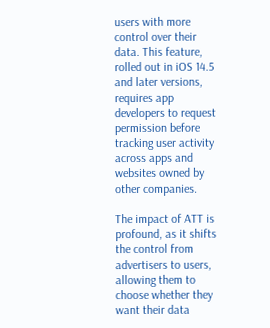users with more control over their data. This feature, rolled out in iOS 14.5 and later versions, requires app developers to request permission before tracking user activity across apps and websites owned by other companies.

The impact of ATT is profound, as it shifts the control from advertisers to users, allowing them to choose whether they want their data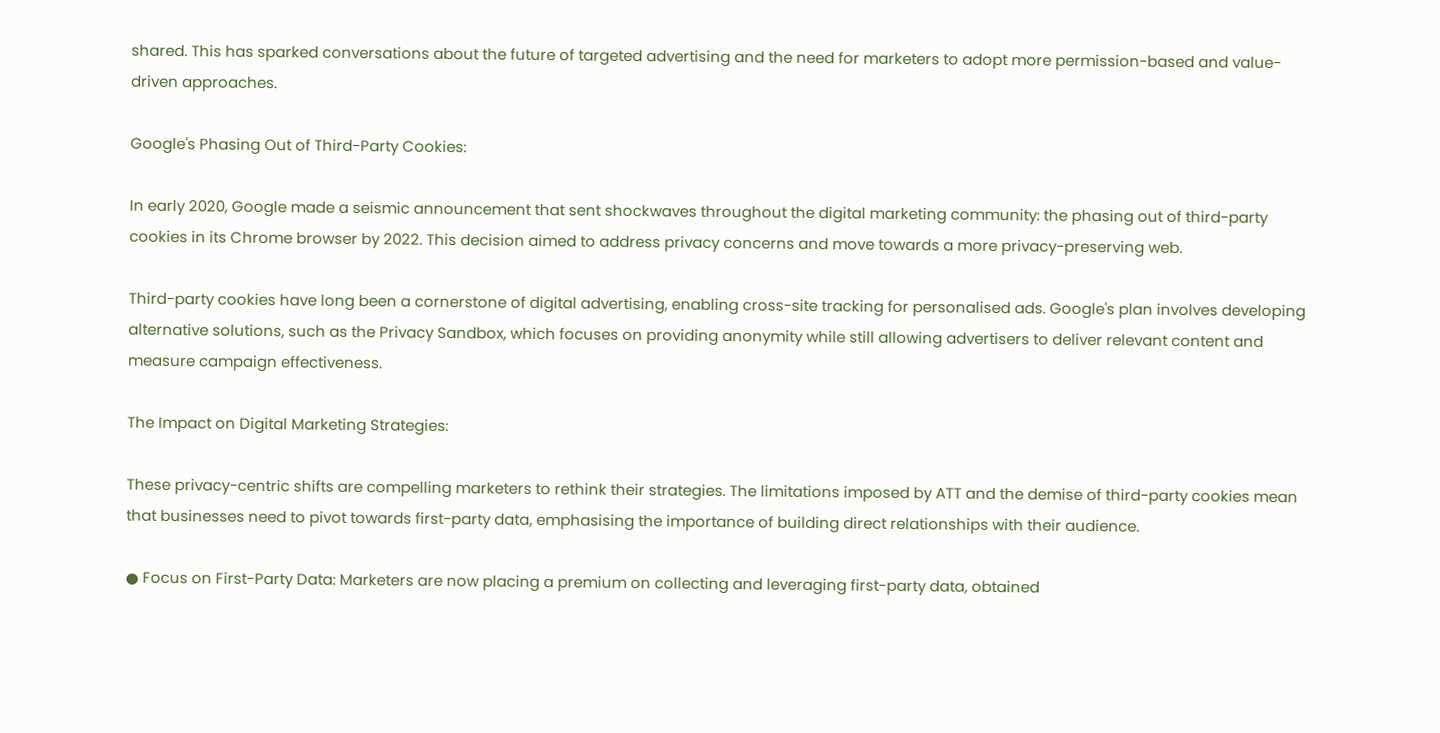shared. This has sparked conversations about the future of targeted advertising and the need for marketers to adopt more permission-based and value-driven approaches.

Google's Phasing Out of Third-Party Cookies:

In early 2020, Google made a seismic announcement that sent shockwaves throughout the digital marketing community: the phasing out of third-party cookies in its Chrome browser by 2022. This decision aimed to address privacy concerns and move towards a more privacy-preserving web.

Third-party cookies have long been a cornerstone of digital advertising, enabling cross-site tracking for personalised ads. Google's plan involves developing alternative solutions, such as the Privacy Sandbox, which focuses on providing anonymity while still allowing advertisers to deliver relevant content and measure campaign effectiveness.

The Impact on Digital Marketing Strategies:

These privacy-centric shifts are compelling marketers to rethink their strategies. The limitations imposed by ATT and the demise of third-party cookies mean that businesses need to pivot towards first-party data, emphasising the importance of building direct relationships with their audience.

● Focus on First-Party Data: Marketers are now placing a premium on collecting and leveraging first-party data, obtained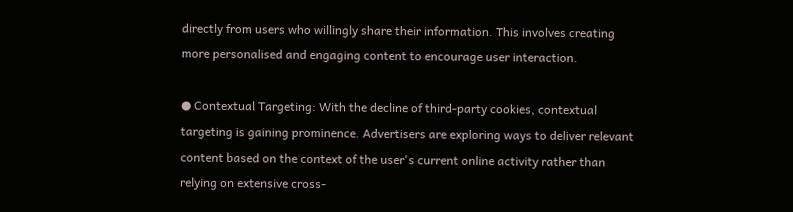directly from users who willingly share their information. This involves creating more personalised and engaging content to encourage user interaction.

● Contextual Targeting: With the decline of third-party cookies, contextual targeting is gaining prominence. Advertisers are exploring ways to deliver relevant content based on the context of the user's current online activity rather than relying on extensive cross-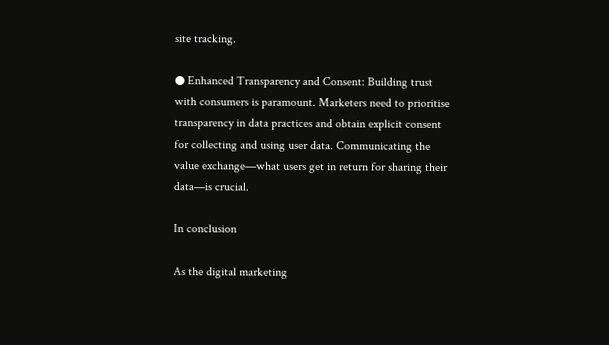site tracking.

● Enhanced Transparency and Consent: Building trust with consumers is paramount. Marketers need to prioritise transparency in data practices and obtain explicit consent for collecting and using user data. Communicating the value exchange—what users get in return for sharing their data—is crucial.

In conclusion

As the digital marketing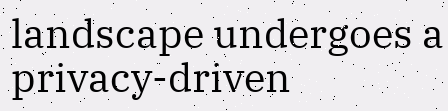landscape undergoes a privacy-driven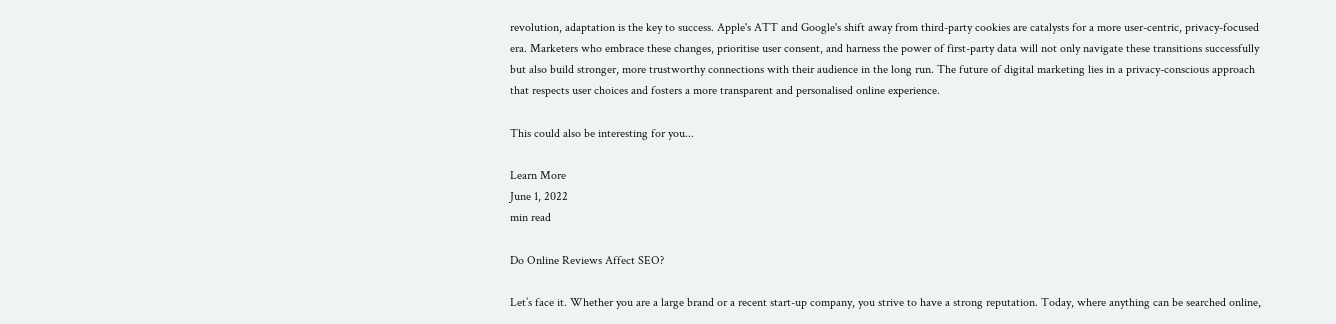revolution, adaptation is the key to success. Apple's ATT and Google's shift away from third-party cookies are catalysts for a more user-centric, privacy-focused era. Marketers who embrace these changes, prioritise user consent, and harness the power of first-party data will not only navigate these transitions successfully but also build stronger, more trustworthy connections with their audience in the long run. The future of digital marketing lies in a privacy-conscious approach that respects user choices and fosters a more transparent and personalised online experience.

This could also be interesting for you...

Learn More
June 1, 2022
min read

Do Online Reviews Affect SEO?

Let’s face it. Whether you are a large brand or a recent start-up company, you strive to have a strong reputation. Today, where anything can be searched online,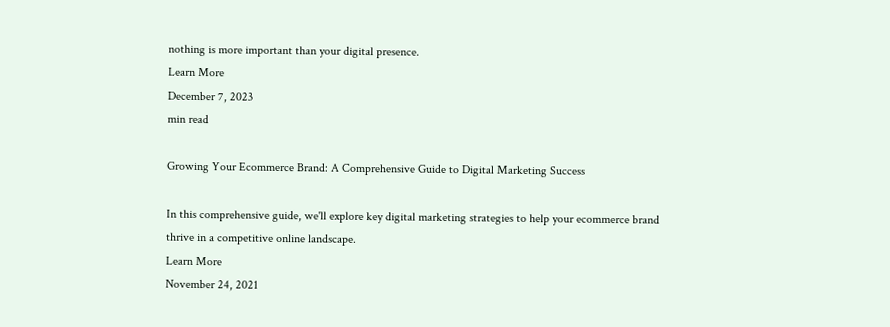nothing is more important than your digital presence.
Learn More
December 7, 2023
min read

Growing Your Ecommerce Brand: A Comprehensive Guide to Digital Marketing Success

In this comprehensive guide, we'll explore key digital marketing strategies to help your ecommerce brand thrive in a competitive online landscape.
Learn More
November 24, 2021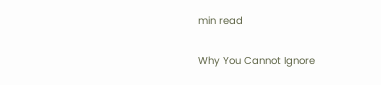min read

Why You Cannot Ignore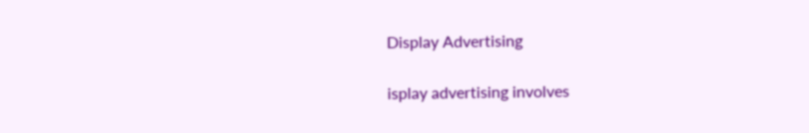Display Advertising

isplay advertising involves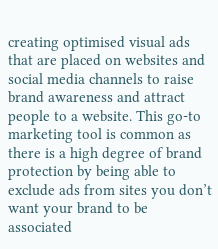creating optimised visual ads that are placed on websites and social media channels to raise brand awareness and attract people to a website. This go-to marketing tool is common as there is a high degree of brand protection by being able to exclude ads from sites you don’t want your brand to be associated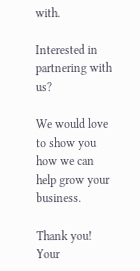with.

Interested in partnering with us?

We would love to show you how we can help grow your business.

Thank you! Your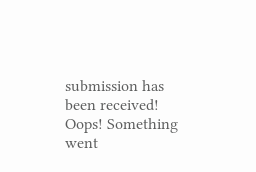submission has been received!
Oops! Something went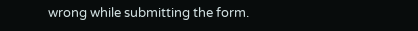wrong while submitting the form.